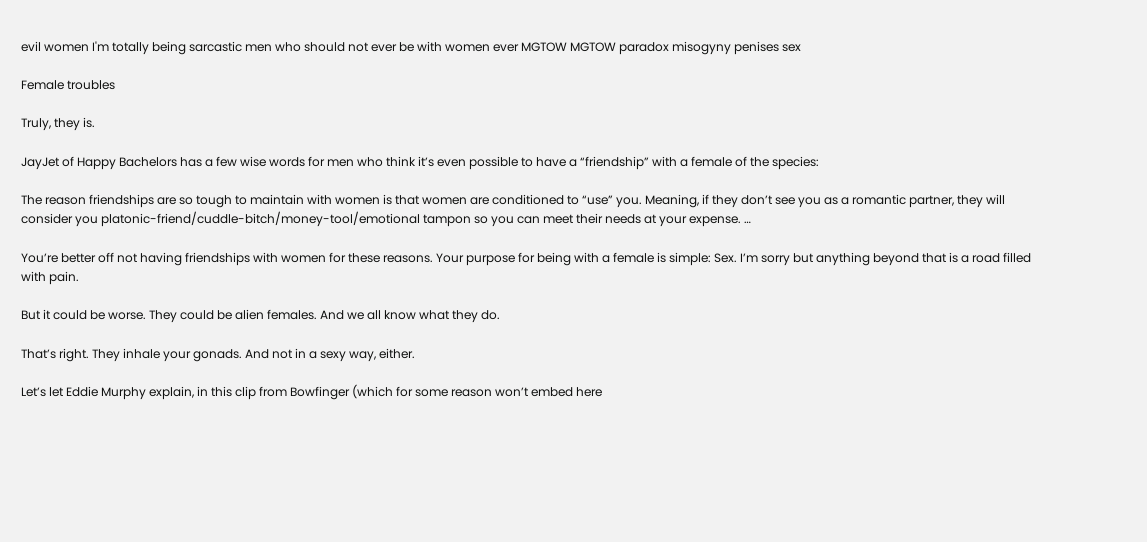evil women I'm totally being sarcastic men who should not ever be with women ever MGTOW MGTOW paradox misogyny penises sex

Female troubles

Truly, they is.

JayJet of Happy Bachelors has a few wise words for men who think it’s even possible to have a “friendship” with a female of the species:

The reason friendships are so tough to maintain with women is that women are conditioned to “use” you. Meaning, if they don’t see you as a romantic partner, they will consider you platonic-friend/cuddle-bitch/money-tool/emotional tampon so you can meet their needs at your expense. …

You’re better off not having friendships with women for these reasons. Your purpose for being with a female is simple: Sex. I’m sorry but anything beyond that is a road filled with pain.

But it could be worse. They could be alien females. And we all know what they do.

That’s right. They inhale your gonads. And not in a sexy way, either.

Let’s let Eddie Murphy explain, in this clip from Bowfinger (which for some reason won’t embed here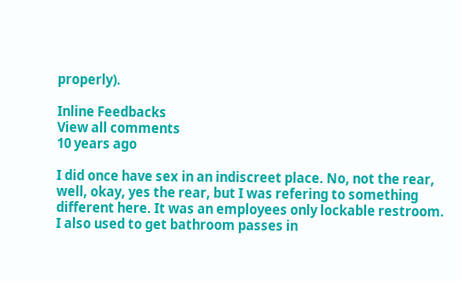properly).

Inline Feedbacks
View all comments
10 years ago

I did once have sex in an indiscreet place. No, not the rear, well, okay, yes the rear, but I was refering to something different here. It was an employees only lockable restroom. I also used to get bathroom passes in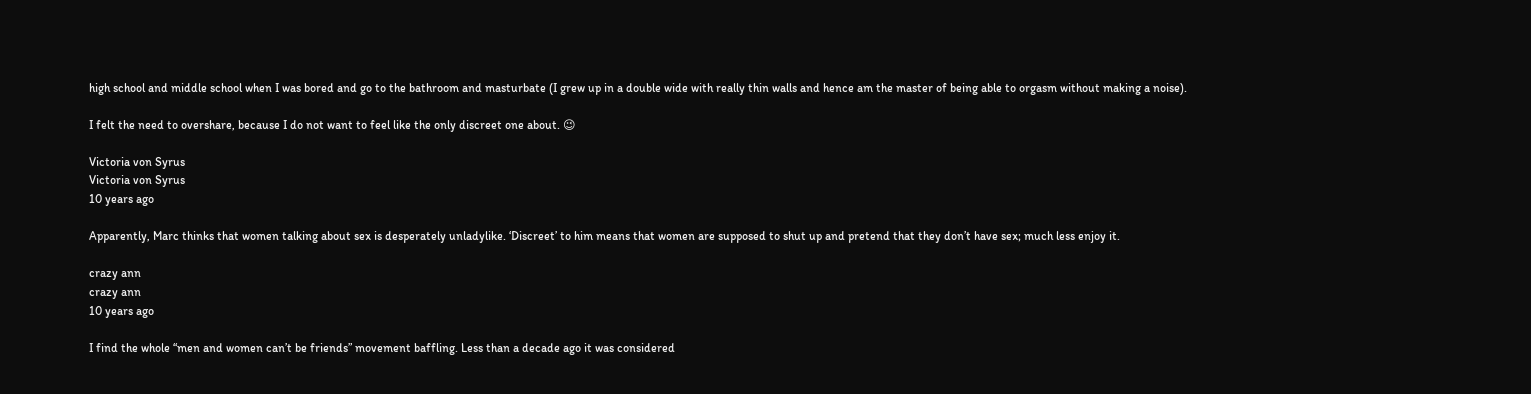high school and middle school when I was bored and go to the bathroom and masturbate (I grew up in a double wide with really thin walls and hence am the master of being able to orgasm without making a noise).

I felt the need to overshare, because I do not want to feel like the only discreet one about. 😉

Victoria von Syrus
Victoria von Syrus
10 years ago

Apparently, Marc thinks that women talking about sex is desperately unladylike. ‘Discreet’ to him means that women are supposed to shut up and pretend that they don’t have sex; much less enjoy it.

crazy ann
crazy ann
10 years ago

I find the whole “men and women can’t be friends” movement baffling. Less than a decade ago it was considered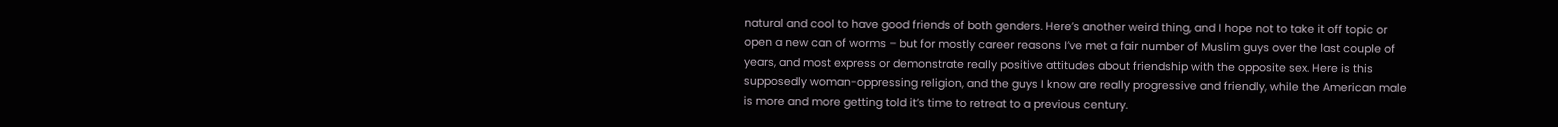natural and cool to have good friends of both genders. Here’s another weird thing, and I hope not to take it off topic or open a new can of worms – but for mostly career reasons I’ve met a fair number of Muslim guys over the last couple of years, and most express or demonstrate really positive attitudes about friendship with the opposite sex. Here is this supposedly woman-oppressing religion, and the guys I know are really progressive and friendly, while the American male is more and more getting told it’s time to retreat to a previous century.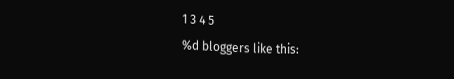1 3 4 5
%d bloggers like this: